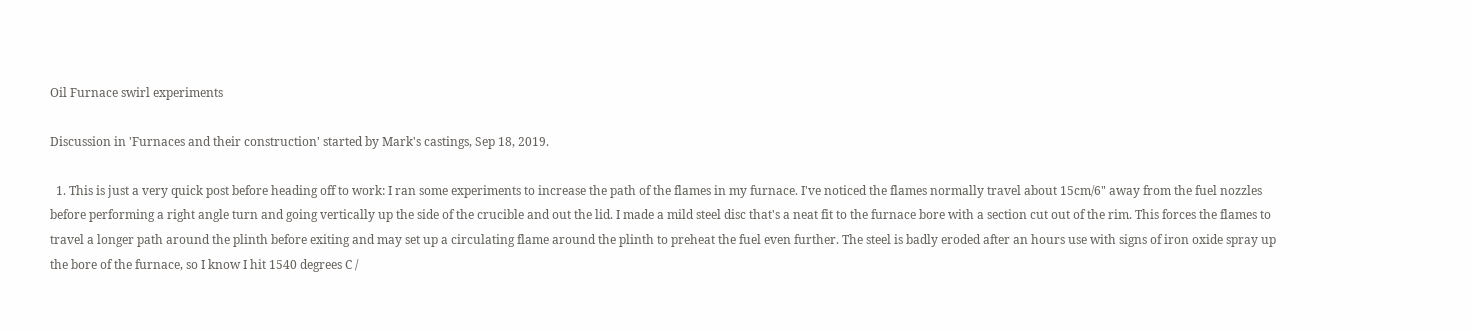Oil Furnace swirl experiments

Discussion in 'Furnaces and their construction' started by Mark's castings, Sep 18, 2019.

  1. This is just a very quick post before heading off to work: I ran some experiments to increase the path of the flames in my furnace. I've noticed the flames normally travel about 15cm/6" away from the fuel nozzles before performing a right angle turn and going vertically up the side of the crucible and out the lid. I made a mild steel disc that's a neat fit to the furnace bore with a section cut out of the rim. This forces the flames to travel a longer path around the plinth before exiting and may set up a circulating flame around the plinth to preheat the fuel even further. The steel is badly eroded after an hours use with signs of iron oxide spray up the bore of the furnace, so I know I hit 1540 degrees C /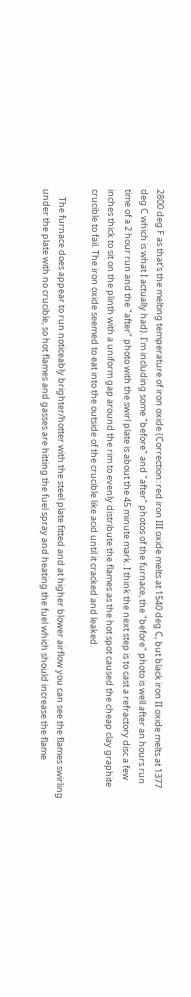2800 deg F as that's the melting temperature of iron oxide (Correction: red iron III oxide melts at 1540 deg C, but black iron II oxide melts at 1377 deg C which is what I actually had). I'm including some "before" and "after" photos of the furnace, the "before" photo is well after an hours run time of a 2 hour run and the "after" photo with the swirl plate is about the 45 minute mark. I think the next step is to cast a refractory disc a few inches thick to sit on the plinth with a uniform gap around the rim to evenly distribute the flames as the hot spot caused the cheap clay graphite crucible to fail. The iron oxide seemed to eat into the outside of the crucible like acid until it cracked and leaked.

    The furnace does appear to run noticeably brighter/hotter with the steel plate fitted and at higher blower airflow you can see the flames swirling under the plate with no crucible, so hot flames and gasses are hitting the fuel spray and heating the fuel which should increase the flame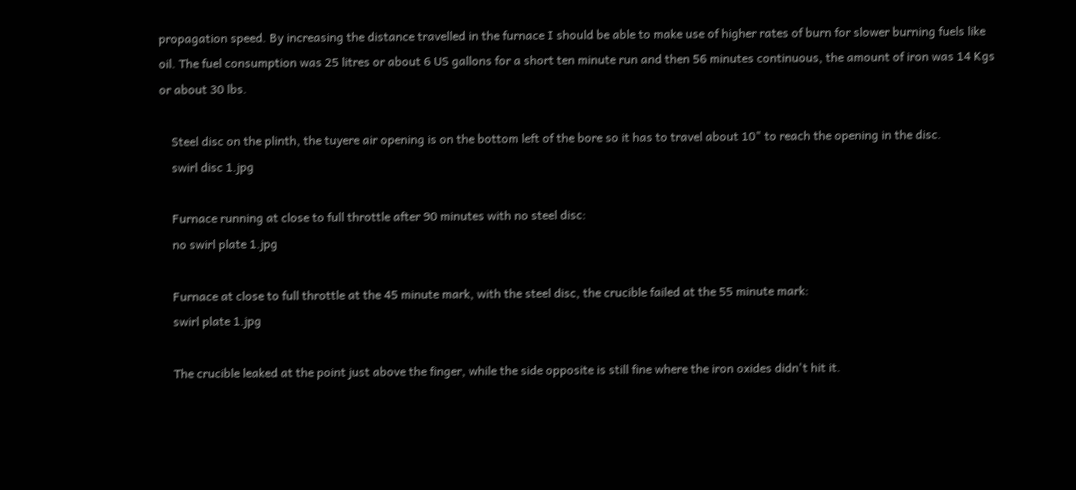propagation speed. By increasing the distance travelled in the furnace I should be able to make use of higher rates of burn for slower burning fuels like oil. The fuel consumption was 25 litres or about 6 US gallons for a short ten minute run and then 56 minutes continuous, the amount of iron was 14 Kgs or about 30 lbs.

    Steel disc on the plinth, the tuyere air opening is on the bottom left of the bore so it has to travel about 10" to reach the opening in the disc.
    swirl disc 1.jpg

    Furnace running at close to full throttle after 90 minutes with no steel disc:
    no swirl plate 1.jpg

    Furnace at close to full throttle at the 45 minute mark, with the steel disc, the crucible failed at the 55 minute mark:
    swirl plate 1.jpg

    The crucible leaked at the point just above the finger, while the side opposite is still fine where the iron oxides didn't hit it.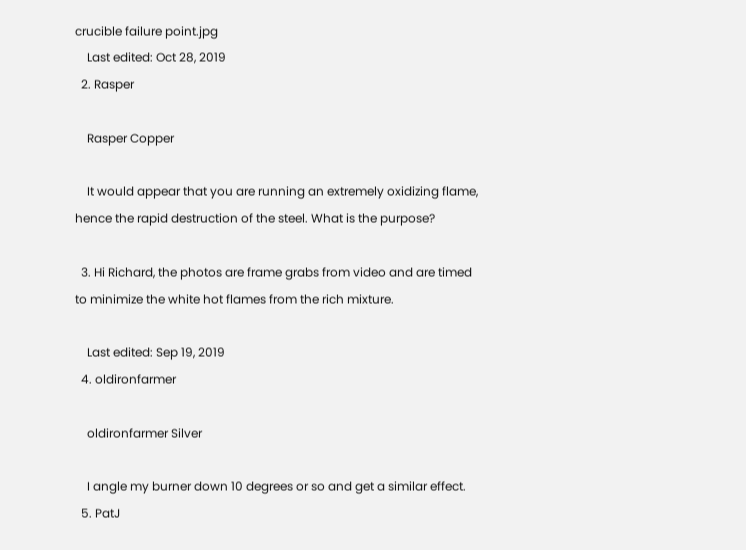crucible failure point.jpg
    Last edited: Oct 28, 2019
  2. Rasper

    Rasper Copper

    It would appear that you are running an extremely oxidizing flame, hence the rapid destruction of the steel. What is the purpose?

  3. Hi Richard, the photos are frame grabs from video and are timed to minimize the white hot flames from the rich mixture.

    Last edited: Sep 19, 2019
  4. oldironfarmer

    oldironfarmer Silver

    I angle my burner down 10 degrees or so and get a similar effect.
  5. PatJ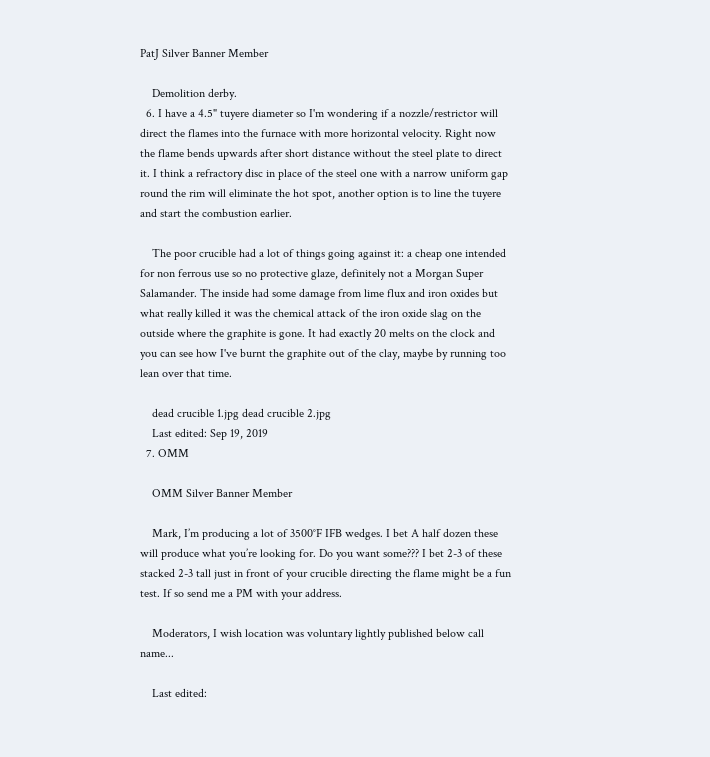PatJ Silver Banner Member

    Demolition derby.
  6. I have a 4.5" tuyere diameter so I'm wondering if a nozzle/restrictor will direct the flames into the furnace with more horizontal velocity. Right now the flame bends upwards after short distance without the steel plate to direct it. I think a refractory disc in place of the steel one with a narrow uniform gap round the rim will eliminate the hot spot, another option is to line the tuyere and start the combustion earlier.

    The poor crucible had a lot of things going against it: a cheap one intended for non ferrous use so no protective glaze, definitely not a Morgan Super Salamander. The inside had some damage from lime flux and iron oxides but what really killed it was the chemical attack of the iron oxide slag on the outside where the graphite is gone. It had exactly 20 melts on the clock and you can see how I've burnt the graphite out of the clay, maybe by running too lean over that time.

    dead crucible 1.jpg dead crucible 2.jpg
    Last edited: Sep 19, 2019
  7. OMM

    OMM Silver Banner Member

    Mark, I’m producing a lot of 3500°F IFB wedges. I bet A half dozen these will produce what you’re looking for. Do you want some??? I bet 2-3 of these stacked 2-3 tall just in front of your crucible directing the flame might be a fun test. If so send me a PM with your address.

    Moderators, I wish location was voluntary lightly published below call name...

    Last edited: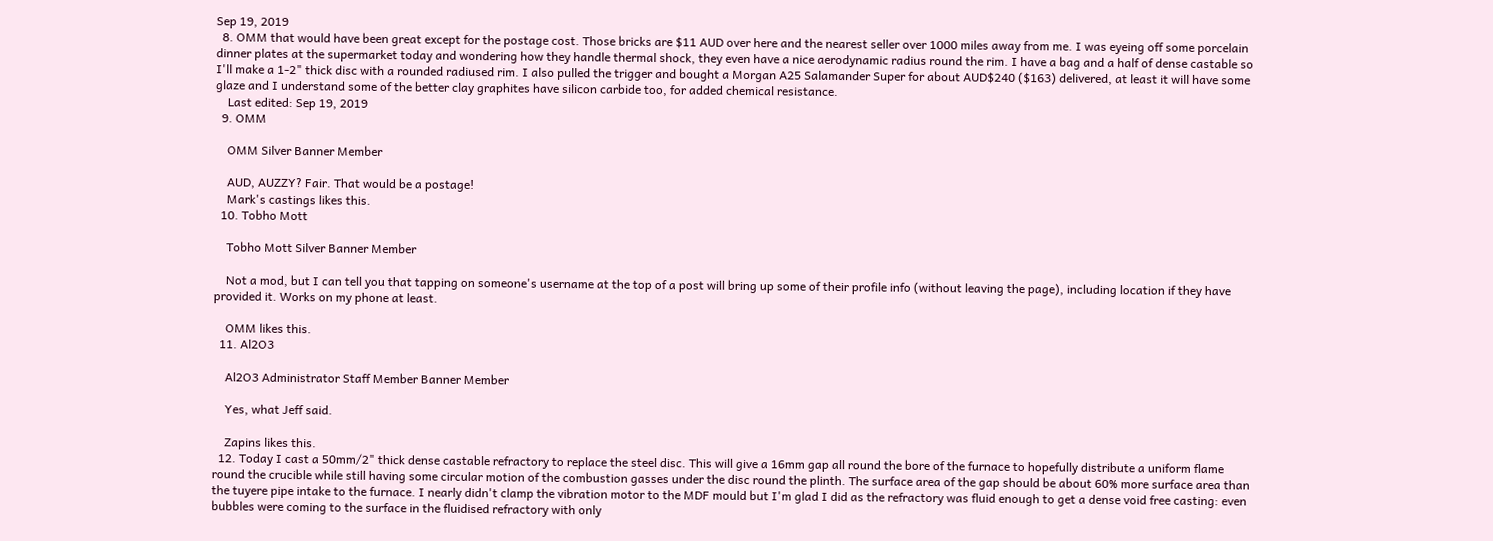Sep 19, 2019
  8. OMM that would have been great except for the postage cost. Those bricks are $11 AUD over here and the nearest seller over 1000 miles away from me. I was eyeing off some porcelain dinner plates at the supermarket today and wondering how they handle thermal shock, they even have a nice aerodynamic radius round the rim. I have a bag and a half of dense castable so I'll make a 1-2" thick disc with a rounded radiused rim. I also pulled the trigger and bought a Morgan A25 Salamander Super for about AUD$240 ($163) delivered, at least it will have some glaze and I understand some of the better clay graphites have silicon carbide too, for added chemical resistance.
    Last edited: Sep 19, 2019
  9. OMM

    OMM Silver Banner Member

    AUD, AUZZY? Fair. That would be a postage!
    Mark's castings likes this.
  10. Tobho Mott

    Tobho Mott Silver Banner Member

    Not a mod, but I can tell you that tapping on someone's username at the top of a post will bring up some of their profile info (without leaving the page), including location if they have provided it. Works on my phone at least.

    OMM likes this.
  11. Al2O3

    Al2O3 Administrator Staff Member Banner Member

    Yes, what Jeff said.

    Zapins likes this.
  12. Today I cast a 50mm/2" thick dense castable refractory to replace the steel disc. This will give a 16mm gap all round the bore of the furnace to hopefully distribute a uniform flame round the crucible while still having some circular motion of the combustion gasses under the disc round the plinth. The surface area of the gap should be about 60% more surface area than the tuyere pipe intake to the furnace. I nearly didn't clamp the vibration motor to the MDF mould but I'm glad I did as the refractory was fluid enough to get a dense void free casting: even bubbles were coming to the surface in the fluidised refractory with only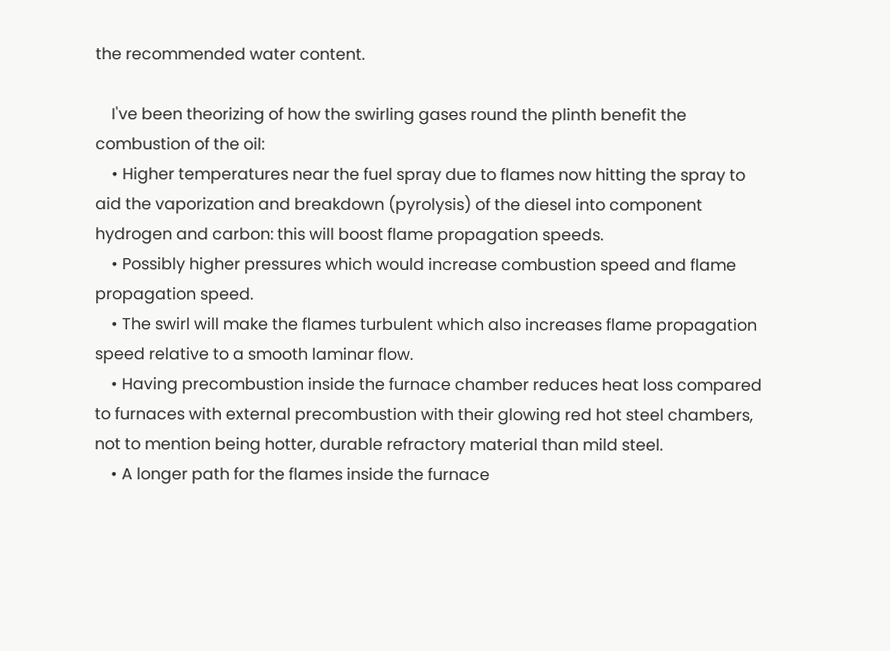the recommended water content.

    I've been theorizing of how the swirling gases round the plinth benefit the combustion of the oil:
    • Higher temperatures near the fuel spray due to flames now hitting the spray to aid the vaporization and breakdown (pyrolysis) of the diesel into component hydrogen and carbon: this will boost flame propagation speeds.
    • Possibly higher pressures which would increase combustion speed and flame propagation speed.
    • The swirl will make the flames turbulent which also increases flame propagation speed relative to a smooth laminar flow.
    • Having precombustion inside the furnace chamber reduces heat loss compared to furnaces with external precombustion with their glowing red hot steel chambers, not to mention being hotter, durable refractory material than mild steel.
    • A longer path for the flames inside the furnace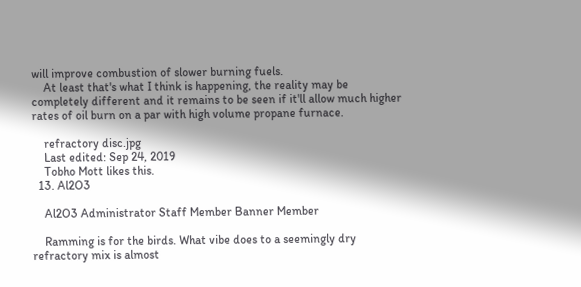will improve combustion of slower burning fuels.
    At least that's what I think is happening, the reality may be completely different and it remains to be seen if it'll allow much higher rates of oil burn on a par with high volume propane furnace.

    refractory disc.jpg
    Last edited: Sep 24, 2019
    Tobho Mott likes this.
  13. Al2O3

    Al2O3 Administrator Staff Member Banner Member

    Ramming is for the birds. What vibe does to a seemingly dry refractory mix is almost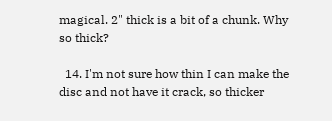magical. 2" thick is a bit of a chunk. Why so thick?

  14. I'm not sure how thin I can make the disc and not have it crack, so thicker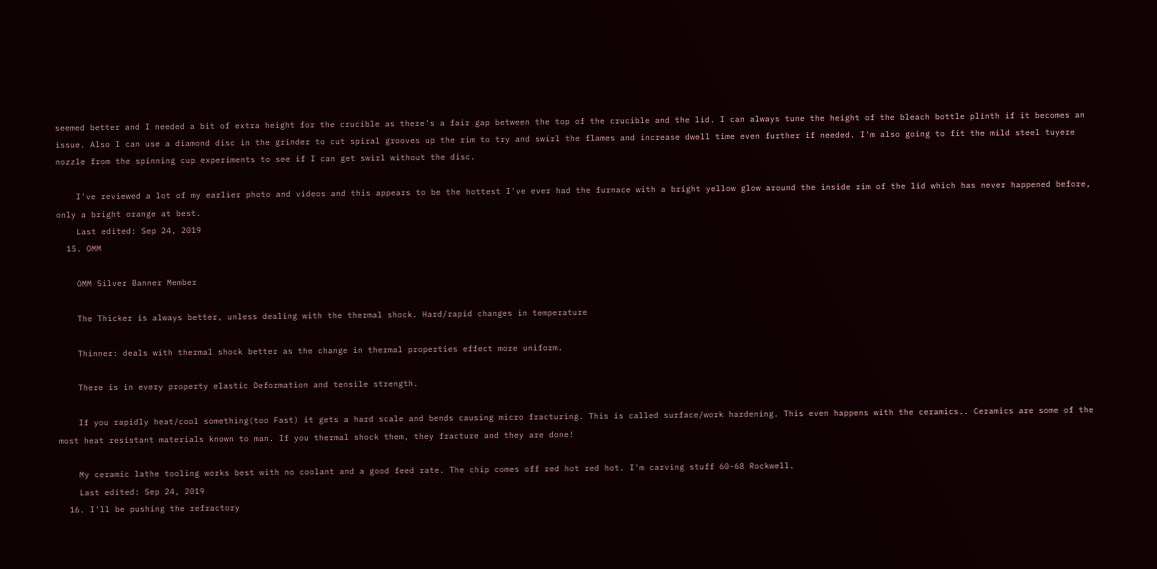seemed better and I needed a bit of extra height for the crucible as there's a fair gap between the top of the crucible and the lid. I can always tune the height of the bleach bottle plinth if it becomes an issue. Also I can use a diamond disc in the grinder to cut spiral grooves up the rim to try and swirl the flames and increase dwell time even further if needed. I'm also going to fit the mild steel tuyere nozzle from the spinning cup experiments to see if I can get swirl without the disc.

    I've reviewed a lot of my earlier photo and videos and this appears to be the hottest I've ever had the furnace with a bright yellow glow around the inside rim of the lid which has never happened before, only a bright orange at best.
    Last edited: Sep 24, 2019
  15. OMM

    OMM Silver Banner Member

    The Thicker is always better, unless dealing with the thermal shock. Hard/rapid changes in temperature

    Thinner: deals with thermal shock better as the change in thermal properties effect more uniform.

    There is in every property elastic Deformation and tensile strength.

    If you rapidly heat/cool something(too Fast) it gets a hard scale and bends causing micro fracturing. This is called surface/work hardening. This even happens with the ceramics.. Ceramics are some of the most heat resistant materials known to man. If you thermal shock them, they fracture and they are done!

    My ceramic lathe tooling works best with no coolant and a good feed rate. The chip comes off red hot red hot. I'm carving stuff 60-68 Rockwell.
    Last edited: Sep 24, 2019
  16. I'll be pushing the refractory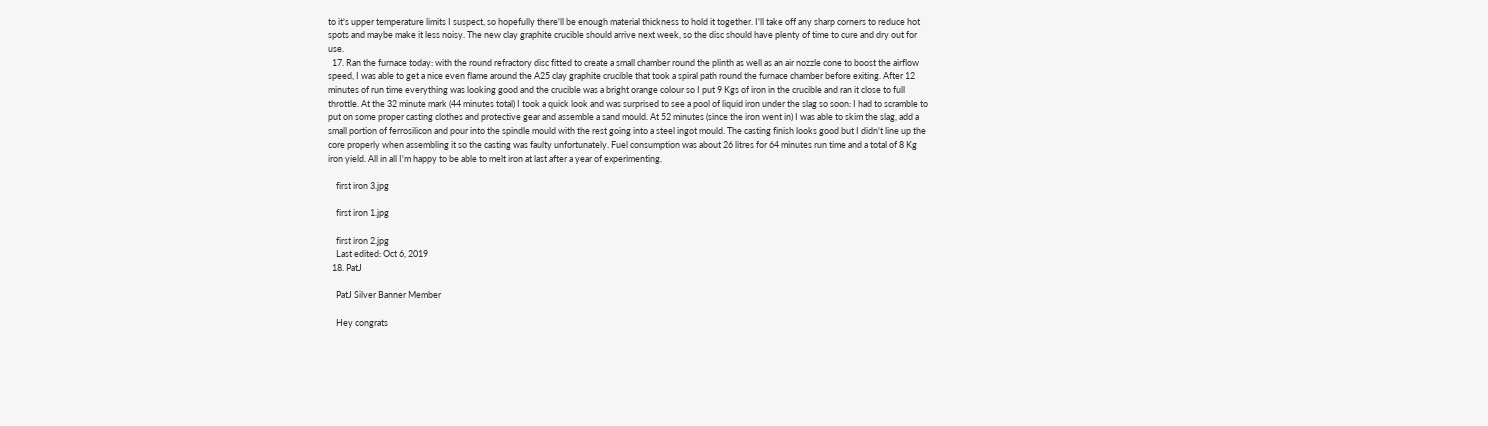to it's upper temperature limits I suspect, so hopefully there'll be enough material thickness to hold it together. I'll take off any sharp corners to reduce hot spots and maybe make it less noisy. The new clay graphite crucible should arrive next week, so the disc should have plenty of time to cure and dry out for use.
  17. Ran the furnace today: with the round refractory disc fitted to create a small chamber round the plinth as well as an air nozzle cone to boost the airflow speed, I was able to get a nice even flame around the A25 clay graphite crucible that took a spiral path round the furnace chamber before exiting. After 12 minutes of run time everything was looking good and the crucible was a bright orange colour so I put 9 Kgs of iron in the crucible and ran it close to full throttle. At the 32 minute mark (44 minutes total) I took a quick look and was surprised to see a pool of liquid iron under the slag so soon: I had to scramble to put on some proper casting clothes and protective gear and assemble a sand mould. At 52 minutes (since the iron went in) I was able to skim the slag, add a small portion of ferrosilicon and pour into the spindle mould with the rest going into a steel ingot mould. The casting finish looks good but I didn't line up the core properly when assembling it so the casting was faulty unfortunately. Fuel consumption was about 26 litres for 64 minutes run time and a total of 8 Kg iron yield. All in all I'm happy to be able to melt iron at last after a year of experimenting.

    first iron 3.jpg

    first iron 1.jpg

    first iron 2.jpg
    Last edited: Oct 6, 2019
  18. PatJ

    PatJ Silver Banner Member

    Hey congrats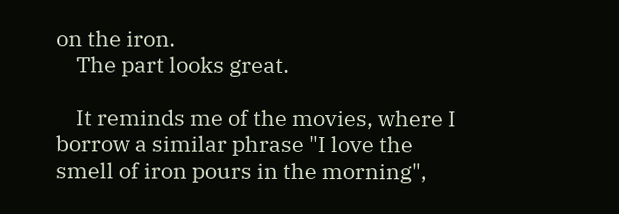on the iron.
    The part looks great.

    It reminds me of the movies, where I borrow a similar phrase "I love the smell of iron pours in the morning",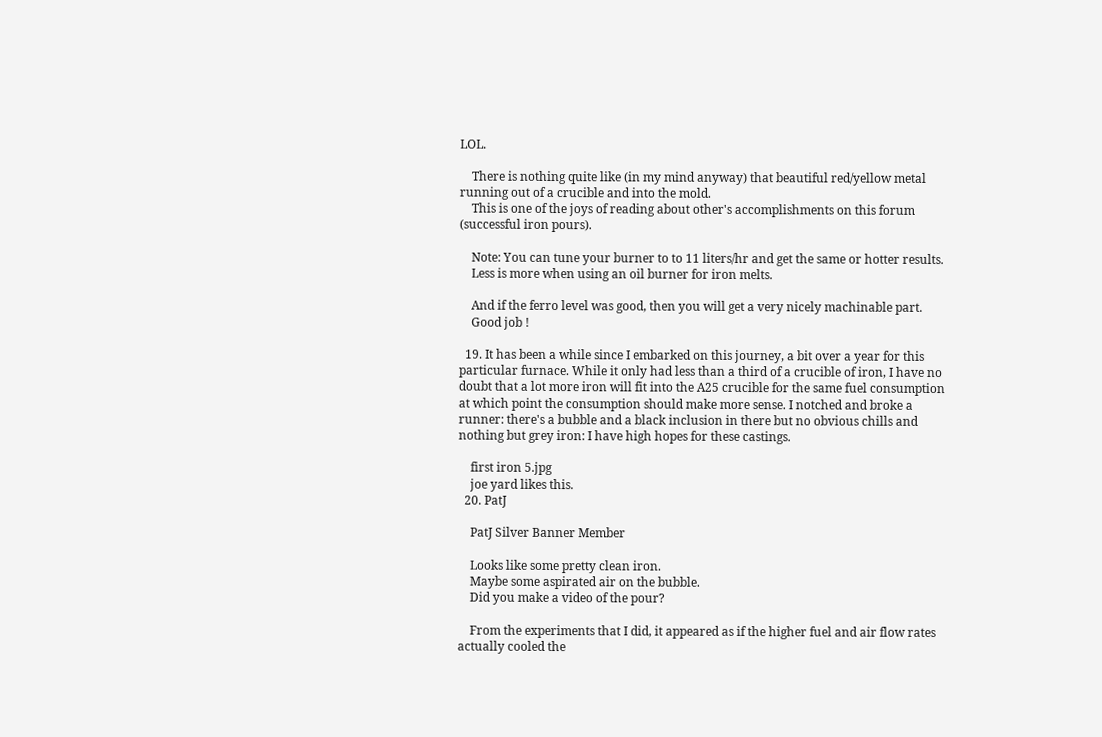LOL.

    There is nothing quite like (in my mind anyway) that beautiful red/yellow metal running out of a crucible and into the mold.
    This is one of the joys of reading about other's accomplishments on this forum (successful iron pours).

    Note: You can tune your burner to to 11 liters/hr and get the same or hotter results.
    Less is more when using an oil burner for iron melts.

    And if the ferro level was good, then you will get a very nicely machinable part.
    Good job !

  19. It has been a while since I embarked on this journey, a bit over a year for this particular furnace. While it only had less than a third of a crucible of iron, I have no doubt that a lot more iron will fit into the A25 crucible for the same fuel consumption at which point the consumption should make more sense. I notched and broke a runner: there's a bubble and a black inclusion in there but no obvious chills and nothing but grey iron: I have high hopes for these castings.

    first iron 5.jpg
    joe yard likes this.
  20. PatJ

    PatJ Silver Banner Member

    Looks like some pretty clean iron.
    Maybe some aspirated air on the bubble.
    Did you make a video of the pour?

    From the experiments that I did, it appeared as if the higher fuel and air flow rates actually cooled the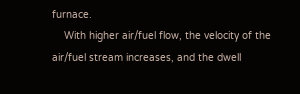furnace.
    With higher air/fuel flow, the velocity of the air/fuel stream increases, and the dwell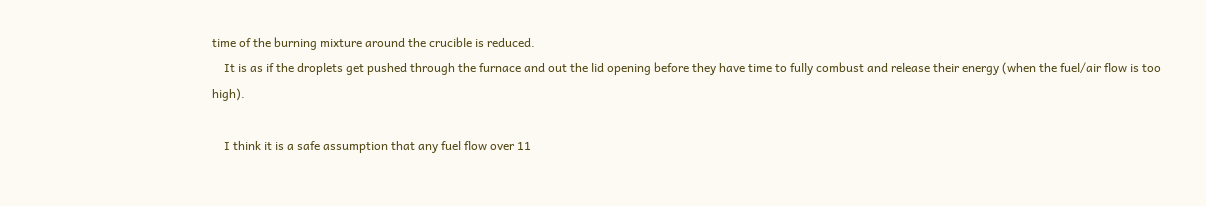time of the burning mixture around the crucible is reduced.
    It is as if the droplets get pushed through the furnace and out the lid opening before they have time to fully combust and release their energy (when the fuel/air flow is too high).

    I think it is a safe assumption that any fuel flow over 11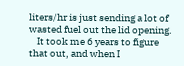liters/hr is just sending a lot of wasted fuel out the lid opening.
    It took me 6 years to figure that out, and when I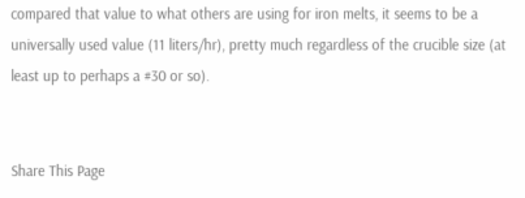compared that value to what others are using for iron melts, it seems to be a universally used value (11 liters/hr), pretty much regardless of the crucible size (at least up to perhaps a #30 or so).


Share This Page